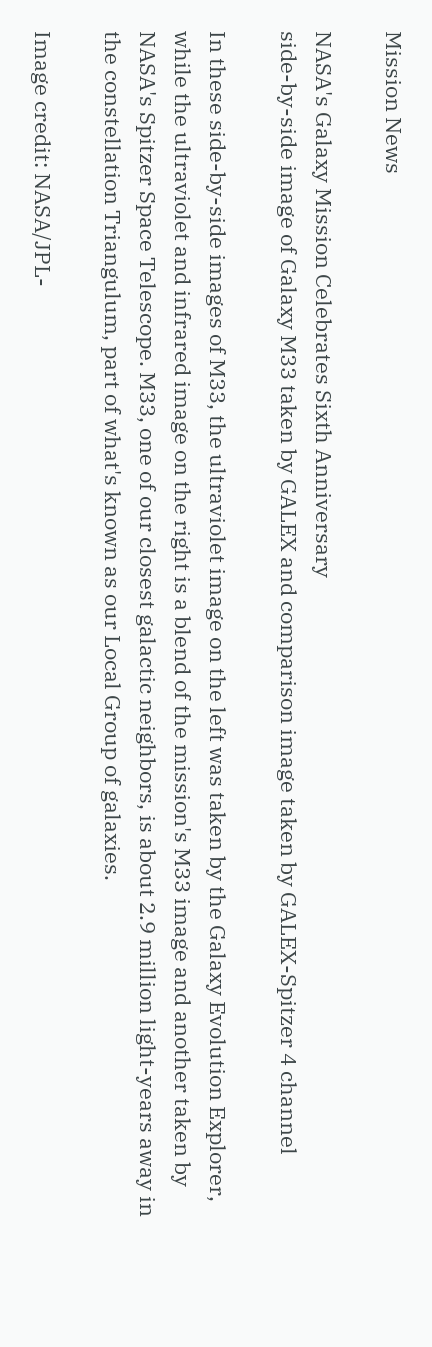Mission News

NASA's Galaxy Mission Celebrates Sixth Anniversary
side-by-side image of Galaxy M33 taken by GALEX and comparison image taken by GALEX-Spitzer 4 channel

In these side-by-side images of M33, the ultraviolet image on the left was taken by the Galaxy Evolution Explorer, while the ultraviolet and infrared image on the right is a blend of the mission's M33 image and another taken by NASA's Spitzer Space Telescope. M33, one of our closest galactic neighbors, is about 2.9 million light-years away in the constellation Triangulum, part of what's known as our Local Group of galaxies.

Image credit: NASA/JPL-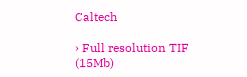Caltech

› Full resolution TIF (15Mb)